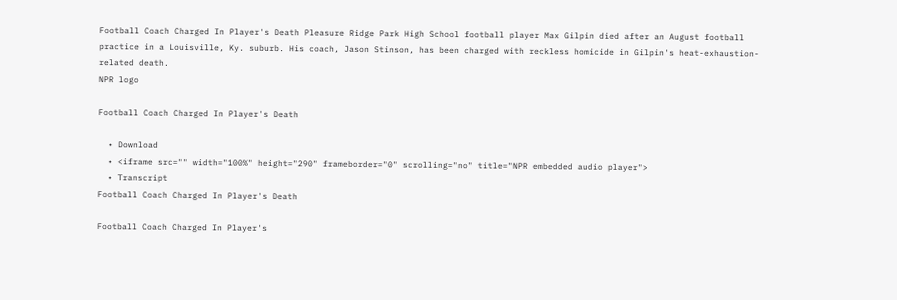Football Coach Charged In Player's Death Pleasure Ridge Park High School football player Max Gilpin died after an August football practice in a Louisville, Ky. suburb. His coach, Jason Stinson, has been charged with reckless homicide in Gilpin's heat-exhaustion-related death.
NPR logo

Football Coach Charged In Player's Death

  • Download
  • <iframe src="" width="100%" height="290" frameborder="0" scrolling="no" title="NPR embedded audio player">
  • Transcript
Football Coach Charged In Player's Death

Football Coach Charged In Player's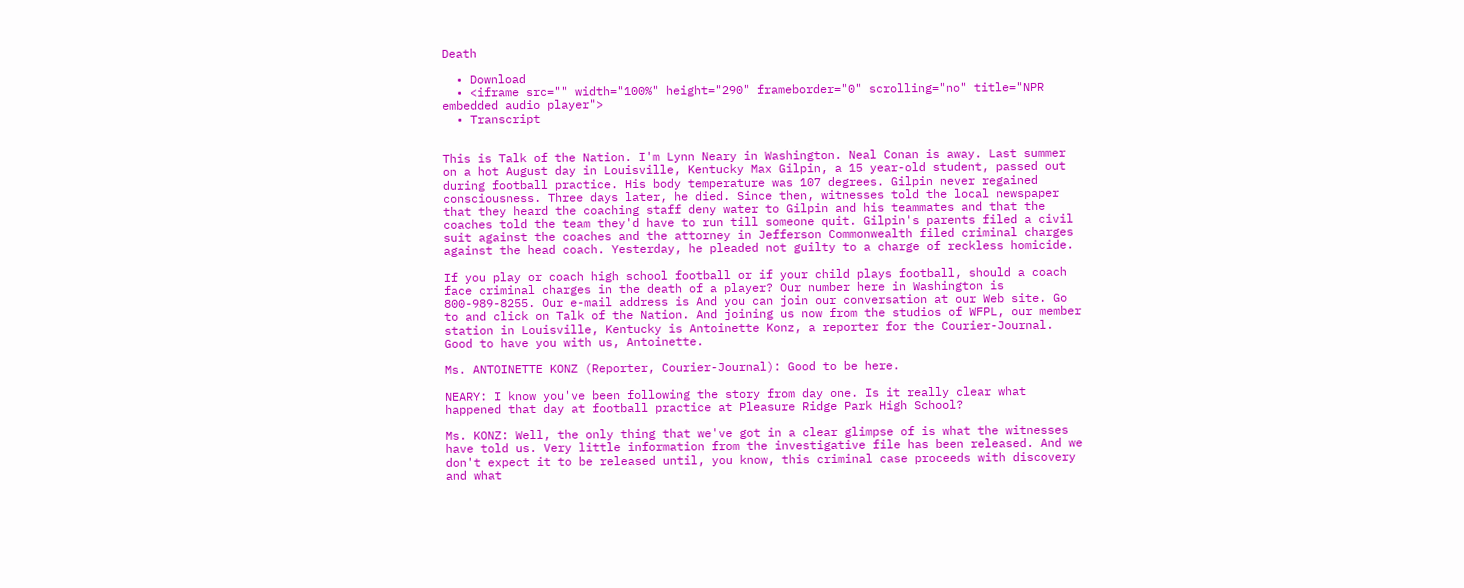Death

  • Download
  • <iframe src="" width="100%" height="290" frameborder="0" scrolling="no" title="NPR embedded audio player">
  • Transcript


This is Talk of the Nation. I'm Lynn Neary in Washington. Neal Conan is away. Last summer on a hot August day in Louisville, Kentucky Max Gilpin, a 15 year-old student, passed out during football practice. His body temperature was 107 degrees. Gilpin never regained consciousness. Three days later, he died. Since then, witnesses told the local newspaper that they heard the coaching staff deny water to Gilpin and his teammates and that the coaches told the team they'd have to run till someone quit. Gilpin's parents filed a civil suit against the coaches and the attorney in Jefferson Commonwealth filed criminal charges against the head coach. Yesterday, he pleaded not guilty to a charge of reckless homicide.

If you play or coach high school football or if your child plays football, should a coach face criminal charges in the death of a player? Our number here in Washington is 800-989-8255. Our e-mail address is And you can join our conversation at our Web site. Go to and click on Talk of the Nation. And joining us now from the studios of WFPL, our member station in Louisville, Kentucky is Antoinette Konz, a reporter for the Courier-Journal. Good to have you with us, Antoinette.

Ms. ANTOINETTE KONZ (Reporter, Courier-Journal): Good to be here.

NEARY: I know you've been following the story from day one. Is it really clear what happened that day at football practice at Pleasure Ridge Park High School?

Ms. KONZ: Well, the only thing that we've got in a clear glimpse of is what the witnesses have told us. Very little information from the investigative file has been released. And we don't expect it to be released until, you know, this criminal case proceeds with discovery and what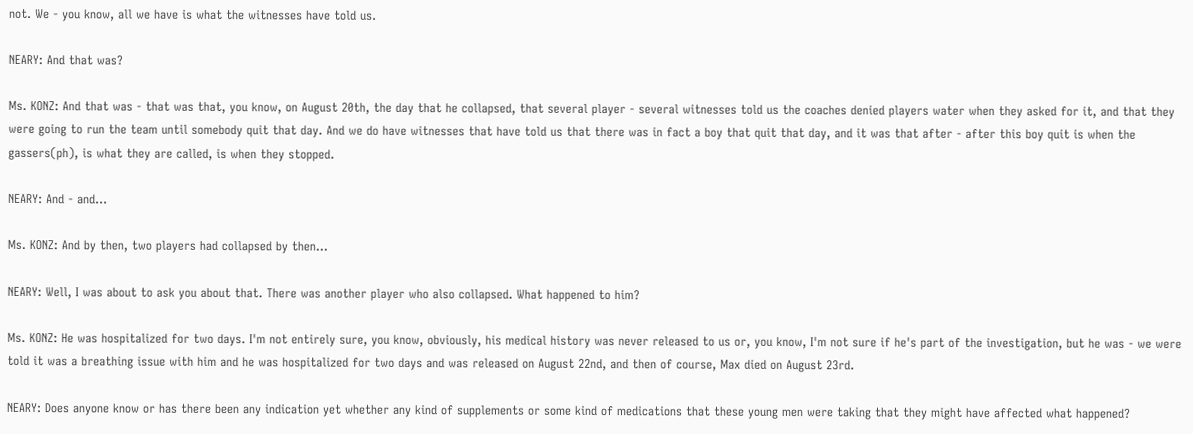not. We - you know, all we have is what the witnesses have told us.

NEARY: And that was?

Ms. KONZ: And that was - that was that, you know, on August 20th, the day that he collapsed, that several player - several witnesses told us the coaches denied players water when they asked for it, and that they were going to run the team until somebody quit that day. And we do have witnesses that have told us that there was in fact a boy that quit that day, and it was that after - after this boy quit is when the gassers(ph), is what they are called, is when they stopped.

NEARY: And - and...

Ms. KONZ: And by then, two players had collapsed by then...

NEARY: Well, I was about to ask you about that. There was another player who also collapsed. What happened to him?

Ms. KONZ: He was hospitalized for two days. I'm not entirely sure, you know, obviously, his medical history was never released to us or, you know, I'm not sure if he's part of the investigation, but he was - we were told it was a breathing issue with him and he was hospitalized for two days and was released on August 22nd, and then of course, Max died on August 23rd.

NEARY: Does anyone know or has there been any indication yet whether any kind of supplements or some kind of medications that these young men were taking that they might have affected what happened?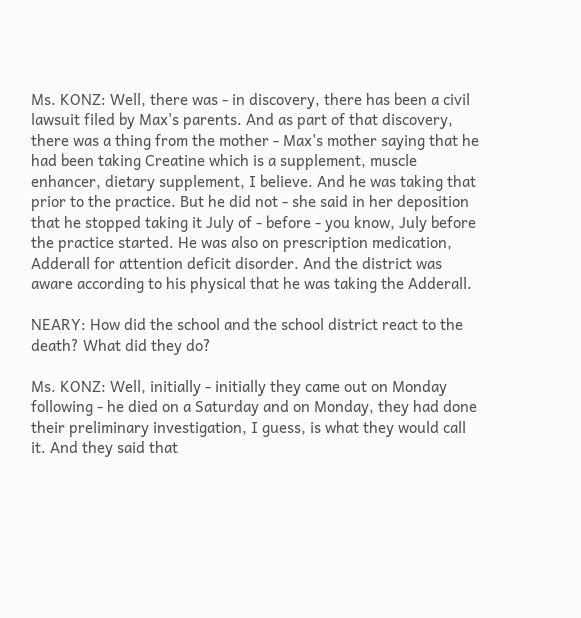Ms. KONZ: Well, there was - in discovery, there has been a civil lawsuit filed by Max's parents. And as part of that discovery, there was a thing from the mother - Max's mother saying that he had been taking Creatine which is a supplement, muscle enhancer, dietary supplement, I believe. And he was taking that prior to the practice. But he did not - she said in her deposition that he stopped taking it July of - before - you know, July before the practice started. He was also on prescription medication, Adderall for attention deficit disorder. And the district was aware according to his physical that he was taking the Adderall.

NEARY: How did the school and the school district react to the death? What did they do?

Ms. KONZ: Well, initially - initially they came out on Monday following - he died on a Saturday and on Monday, they had done their preliminary investigation, I guess, is what they would call it. And they said that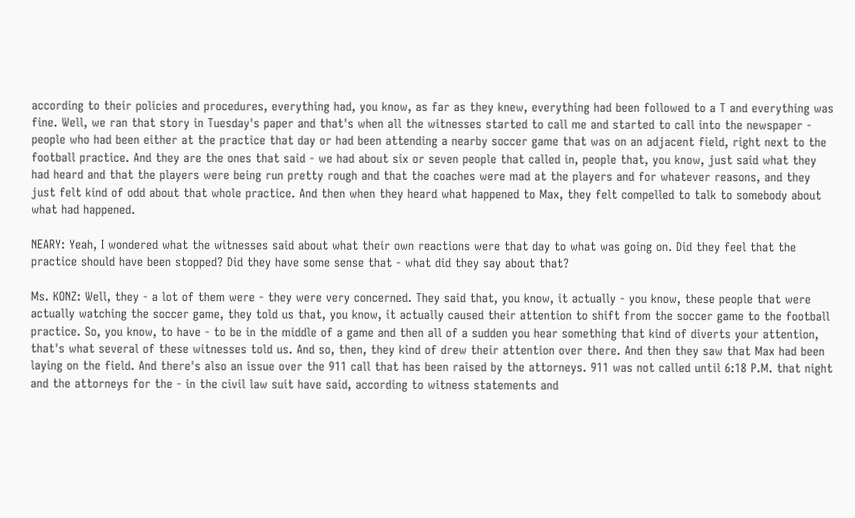according to their policies and procedures, everything had, you know, as far as they knew, everything had been followed to a T and everything was fine. Well, we ran that story in Tuesday's paper and that's when all the witnesses started to call me and started to call into the newspaper - people who had been either at the practice that day or had been attending a nearby soccer game that was on an adjacent field, right next to the football practice. And they are the ones that said - we had about six or seven people that called in, people that, you know, just said what they had heard and that the players were being run pretty rough and that the coaches were mad at the players and for whatever reasons, and they just felt kind of odd about that whole practice. And then when they heard what happened to Max, they felt compelled to talk to somebody about what had happened.

NEARY: Yeah, I wondered what the witnesses said about what their own reactions were that day to what was going on. Did they feel that the practice should have been stopped? Did they have some sense that - what did they say about that?

Ms. KONZ: Well, they - a lot of them were - they were very concerned. They said that, you know, it actually - you know, these people that were actually watching the soccer game, they told us that, you know, it actually caused their attention to shift from the soccer game to the football practice. So, you know, to have - to be in the middle of a game and then all of a sudden you hear something that kind of diverts your attention, that's what several of these witnesses told us. And so, then, they kind of drew their attention over there. And then they saw that Max had been laying on the field. And there's also an issue over the 911 call that has been raised by the attorneys. 911 was not called until 6:18 P.M. that night and the attorneys for the - in the civil law suit have said, according to witness statements and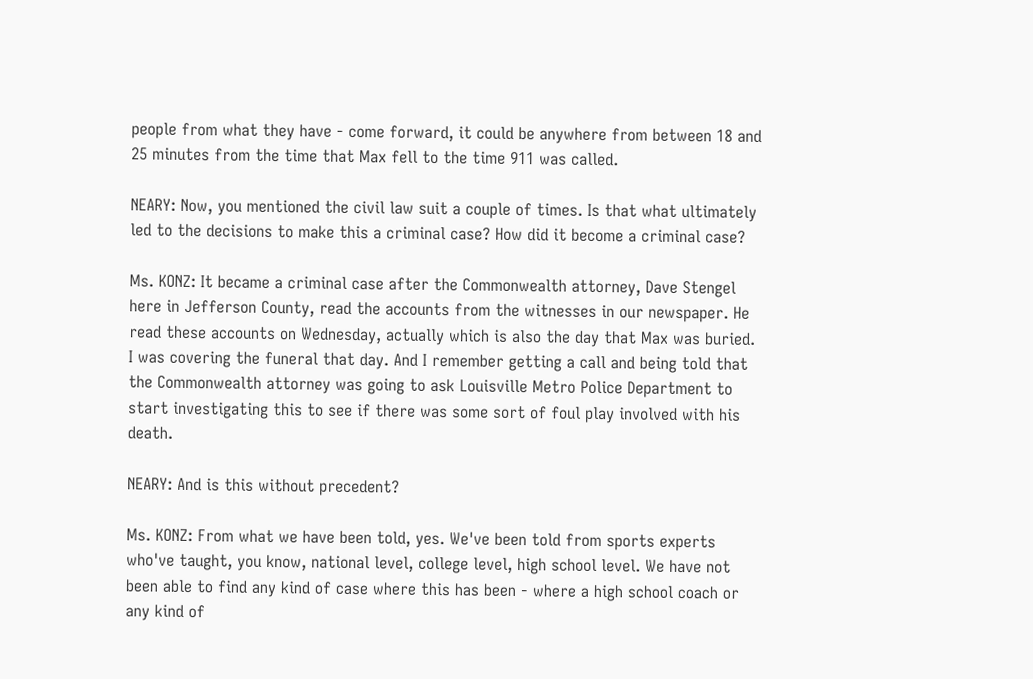people from what they have - come forward, it could be anywhere from between 18 and 25 minutes from the time that Max fell to the time 911 was called.

NEARY: Now, you mentioned the civil law suit a couple of times. Is that what ultimately led to the decisions to make this a criminal case? How did it become a criminal case?

Ms. KONZ: It became a criminal case after the Commonwealth attorney, Dave Stengel here in Jefferson County, read the accounts from the witnesses in our newspaper. He read these accounts on Wednesday, actually which is also the day that Max was buried. I was covering the funeral that day. And I remember getting a call and being told that the Commonwealth attorney was going to ask Louisville Metro Police Department to start investigating this to see if there was some sort of foul play involved with his death.

NEARY: And is this without precedent?

Ms. KONZ: From what we have been told, yes. We've been told from sports experts who've taught, you know, national level, college level, high school level. We have not been able to find any kind of case where this has been - where a high school coach or any kind of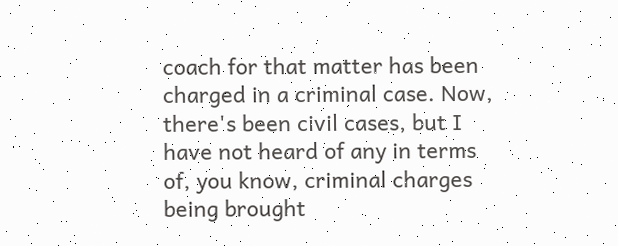coach for that matter has been charged in a criminal case. Now, there's been civil cases, but I have not heard of any in terms of, you know, criminal charges being brought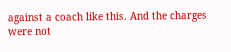against a coach like this. And the charges were not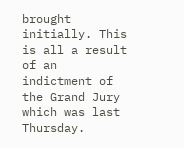brought initially. This is all a result of an indictment of the Grand Jury which was last Thursday.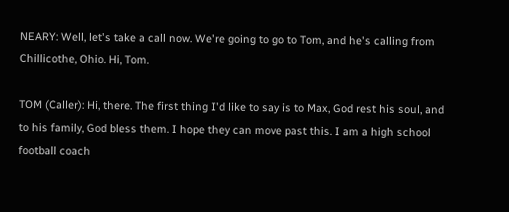NEARY: Well, let's take a call now. We're going to go to Tom, and he's calling from Chillicothe, Ohio. Hi, Tom.

TOM (Caller): Hi, there. The first thing I'd like to say is to Max, God rest his soul, and to his family, God bless them. I hope they can move past this. I am a high school football coach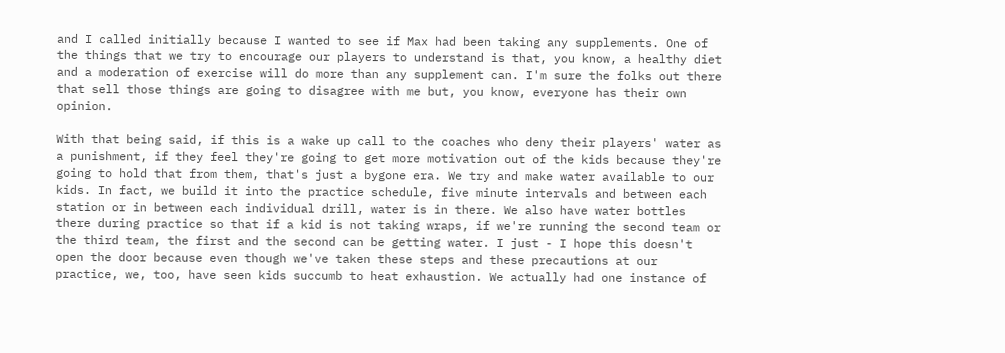and I called initially because I wanted to see if Max had been taking any supplements. One of the things that we try to encourage our players to understand is that, you know, a healthy diet and a moderation of exercise will do more than any supplement can. I'm sure the folks out there that sell those things are going to disagree with me but, you know, everyone has their own opinion.

With that being said, if this is a wake up call to the coaches who deny their players' water as a punishment, if they feel they're going to get more motivation out of the kids because they're going to hold that from them, that's just a bygone era. We try and make water available to our kids. In fact, we build it into the practice schedule, five minute intervals and between each station or in between each individual drill, water is in there. We also have water bottles there during practice so that if a kid is not taking wraps, if we're running the second team or the third team, the first and the second can be getting water. I just - I hope this doesn't open the door because even though we've taken these steps and these precautions at our practice, we, too, have seen kids succumb to heat exhaustion. We actually had one instance of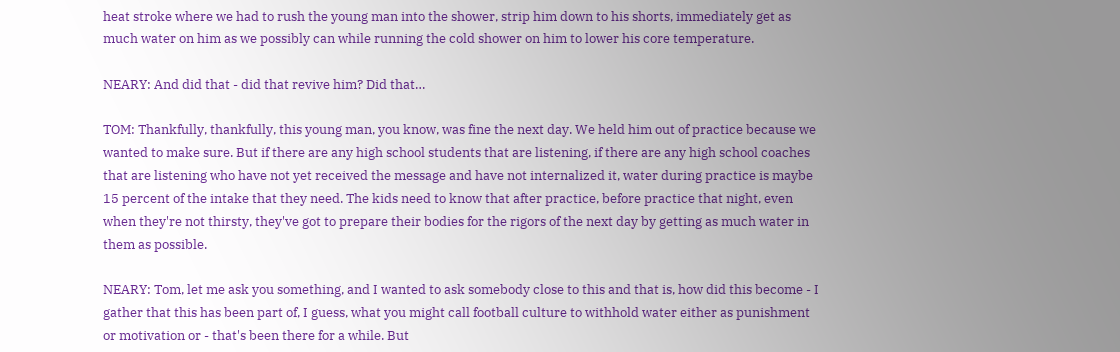heat stroke where we had to rush the young man into the shower, strip him down to his shorts, immediately get as much water on him as we possibly can while running the cold shower on him to lower his core temperature.

NEARY: And did that - did that revive him? Did that…

TOM: Thankfully, thankfully, this young man, you know, was fine the next day. We held him out of practice because we wanted to make sure. But if there are any high school students that are listening, if there are any high school coaches that are listening who have not yet received the message and have not internalized it, water during practice is maybe 15 percent of the intake that they need. The kids need to know that after practice, before practice that night, even when they're not thirsty, they've got to prepare their bodies for the rigors of the next day by getting as much water in them as possible.

NEARY: Tom, let me ask you something, and I wanted to ask somebody close to this and that is, how did this become - I gather that this has been part of, I guess, what you might call football culture to withhold water either as punishment or motivation or - that's been there for a while. But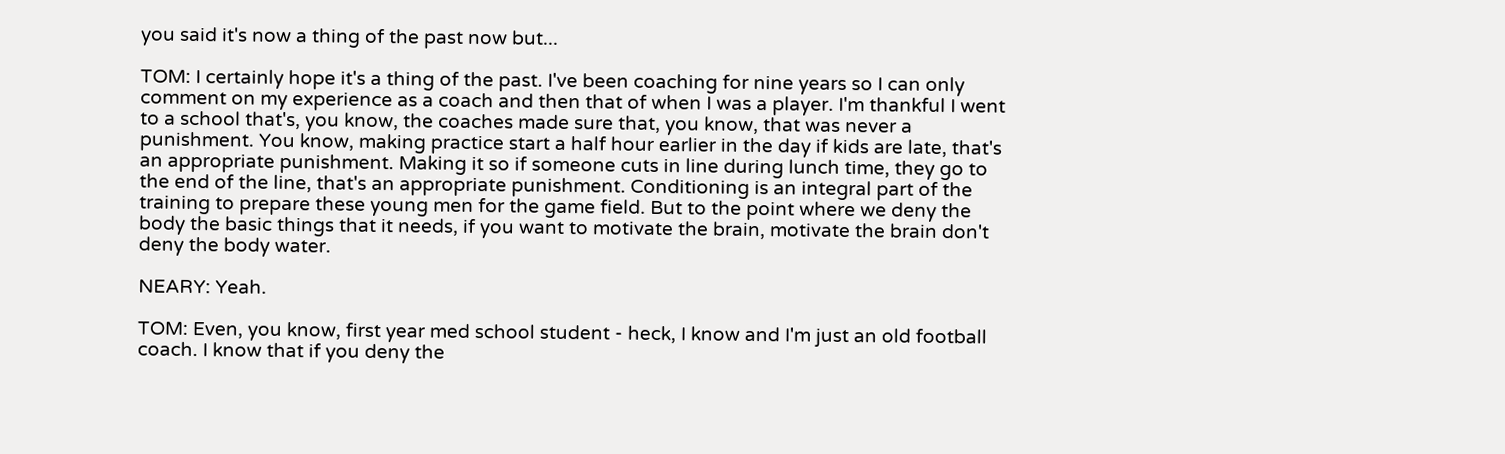you said it's now a thing of the past now but...

TOM: I certainly hope it's a thing of the past. I've been coaching for nine years so I can only comment on my experience as a coach and then that of when I was a player. I'm thankful I went to a school that's, you know, the coaches made sure that, you know, that was never a punishment. You know, making practice start a half hour earlier in the day if kids are late, that's an appropriate punishment. Making it so if someone cuts in line during lunch time, they go to the end of the line, that's an appropriate punishment. Conditioning is an integral part of the training to prepare these young men for the game field. But to the point where we deny the body the basic things that it needs, if you want to motivate the brain, motivate the brain don't deny the body water.

NEARY: Yeah.

TOM: Even, you know, first year med school student - heck, I know and I'm just an old football coach. I know that if you deny the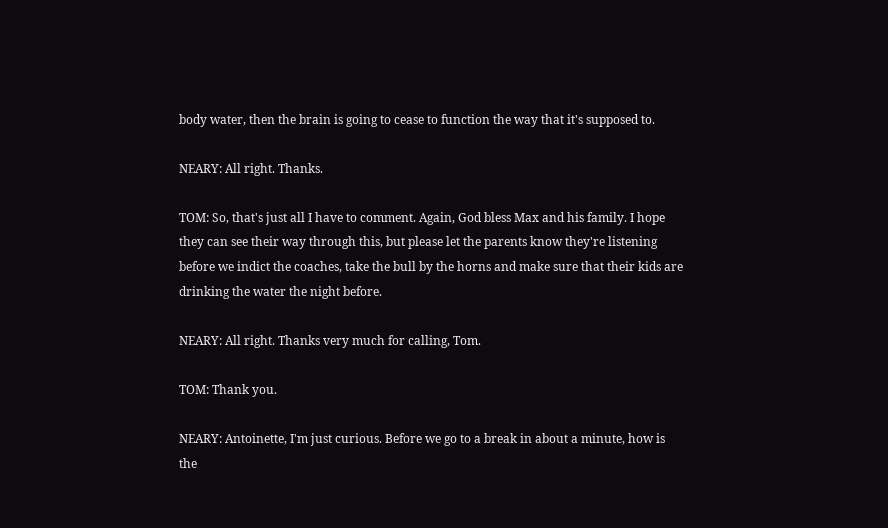body water, then the brain is going to cease to function the way that it's supposed to.

NEARY: All right. Thanks.

TOM: So, that's just all I have to comment. Again, God bless Max and his family. I hope they can see their way through this, but please let the parents know they're listening before we indict the coaches, take the bull by the horns and make sure that their kids are drinking the water the night before.

NEARY: All right. Thanks very much for calling, Tom.

TOM: Thank you.

NEARY: Antoinette, I'm just curious. Before we go to a break in about a minute, how is the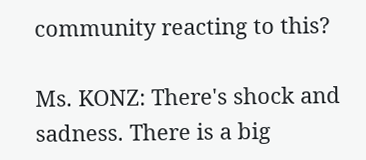community reacting to this?

Ms. KONZ: There's shock and sadness. There is a big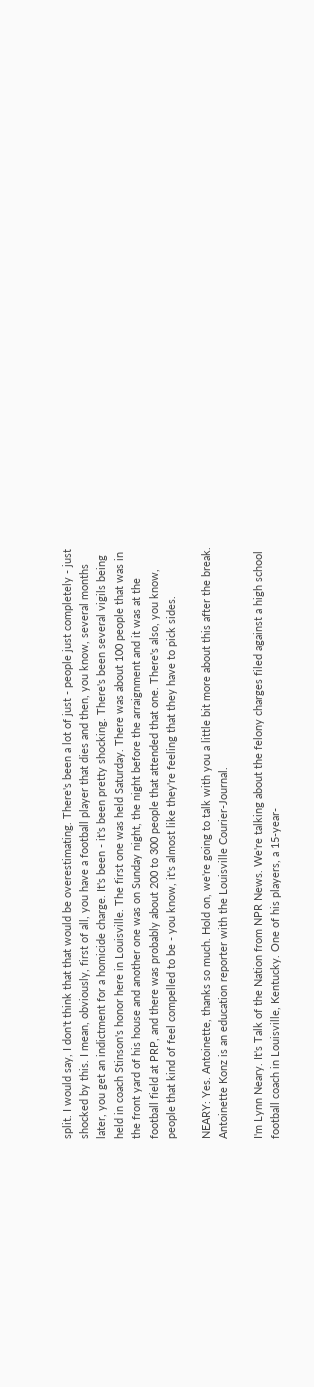split. I would say, I don't think that that would be overestimating. There's been a lot of just - people just completely - just shocked by this. I mean, obviously, first of all, you have a football player that dies and then, you know, several months later, you get an indictment for a homicide charge. It's been - it's been pretty shocking. There's been several vigils being held in coach Stinson's honor here in Louisville. The first one was held Saturday. There was about 100 people that was in the front yard of his house and another one was on Sunday night, the night before the arraignment and it was at the football field at PRP, and there was probably about 200 to 300 people that attended that one. There's also, you know, people that kind of feel compelled to be - you know, it's almost like they're feeling that they have to pick sides.

NEARY: Yes. Antoinette, thanks so much. Hold on, we're going to talk with you a little bit more about this after the break. Antoinette Konz is an education reporter with the Louisville Courier-Journal.

I'm Lynn Neary. It's Talk of the Nation from NPR News. We're talking about the felony charges filed against a high school football coach in Louisville, Kentucky. One of his players, a 15-year-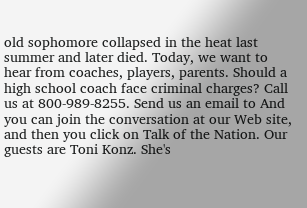old sophomore collapsed in the heat last summer and later died. Today, we want to hear from coaches, players, parents. Should a high school coach face criminal charges? Call us at 800-989-8255. Send us an email to And you can join the conversation at our Web site, and then you click on Talk of the Nation. Our guests are Toni Konz. She's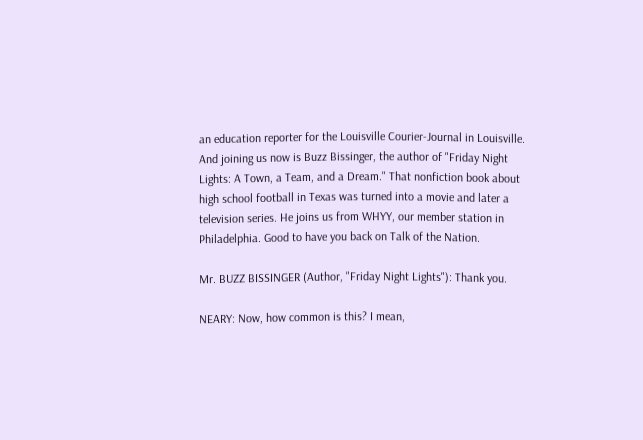an education reporter for the Louisville Courier-Journal in Louisville. And joining us now is Buzz Bissinger, the author of "Friday Night Lights: A Town, a Team, and a Dream." That nonfiction book about high school football in Texas was turned into a movie and later a television series. He joins us from WHYY, our member station in Philadelphia. Good to have you back on Talk of the Nation.

Mr. BUZZ BISSINGER (Author, "Friday Night Lights"): Thank you.

NEARY: Now, how common is this? I mean,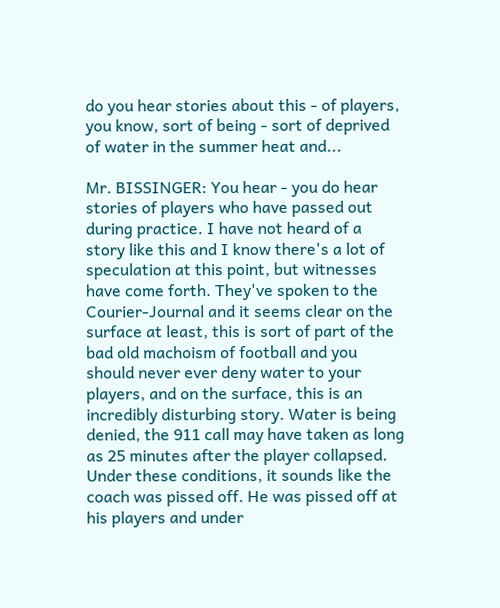do you hear stories about this - of players, you know, sort of being - sort of deprived of water in the summer heat and...

Mr. BISSINGER: You hear - you do hear stories of players who have passed out during practice. I have not heard of a story like this and I know there's a lot of speculation at this point, but witnesses have come forth. They've spoken to the Courier-Journal and it seems clear on the surface at least, this is sort of part of the bad old machoism of football and you should never ever deny water to your players, and on the surface, this is an incredibly disturbing story. Water is being denied, the 911 call may have taken as long as 25 minutes after the player collapsed. Under these conditions, it sounds like the coach was pissed off. He was pissed off at his players and under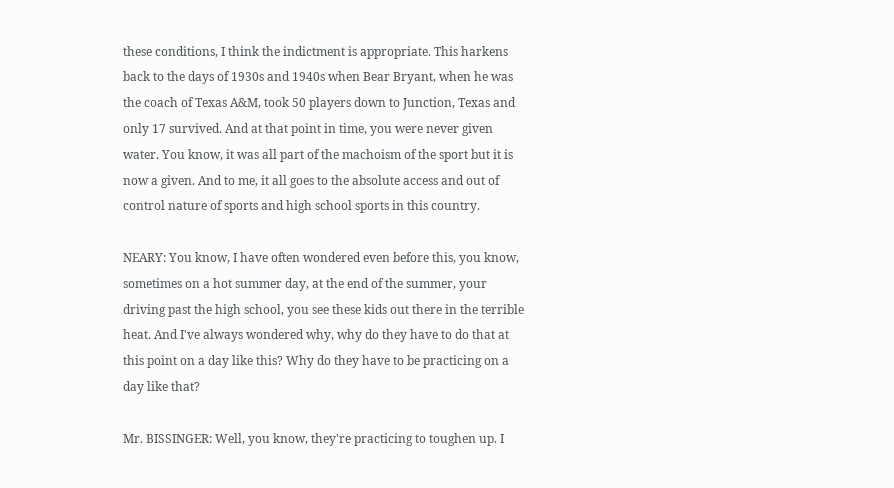these conditions, I think the indictment is appropriate. This harkens back to the days of 1930s and 1940s when Bear Bryant, when he was the coach of Texas A&M, took 50 players down to Junction, Texas and only 17 survived. And at that point in time, you were never given water. You know, it was all part of the machoism of the sport but it is now a given. And to me, it all goes to the absolute access and out of control nature of sports and high school sports in this country.

NEARY: You know, I have often wondered even before this, you know, sometimes on a hot summer day, at the end of the summer, your driving past the high school, you see these kids out there in the terrible heat. And I've always wondered why, why do they have to do that at this point on a day like this? Why do they have to be practicing on a day like that?

Mr. BISSINGER: Well, you know, they're practicing to toughen up. I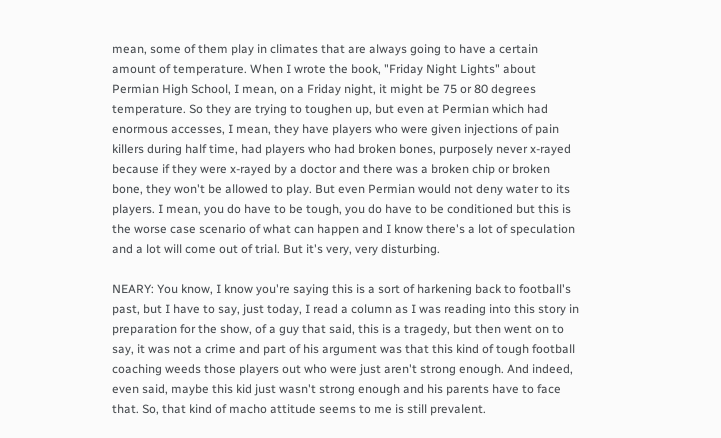mean, some of them play in climates that are always going to have a certain amount of temperature. When I wrote the book, "Friday Night Lights" about Permian High School, I mean, on a Friday night, it might be 75 or 80 degrees temperature. So they are trying to toughen up, but even at Permian which had enormous accesses, I mean, they have players who were given injections of pain killers during half time, had players who had broken bones, purposely never x-rayed because if they were x-rayed by a doctor and there was a broken chip or broken bone, they won't be allowed to play. But even Permian would not deny water to its players. I mean, you do have to be tough, you do have to be conditioned but this is the worse case scenario of what can happen and I know there's a lot of speculation and a lot will come out of trial. But it's very, very disturbing.

NEARY: You know, I know you're saying this is a sort of harkening back to football's past, but I have to say, just today, I read a column as I was reading into this story in preparation for the show, of a guy that said, this is a tragedy, but then went on to say, it was not a crime and part of his argument was that this kind of tough football coaching weeds those players out who were just aren't strong enough. And indeed, even said, maybe this kid just wasn't strong enough and his parents have to face that. So, that kind of macho attitude seems to me is still prevalent.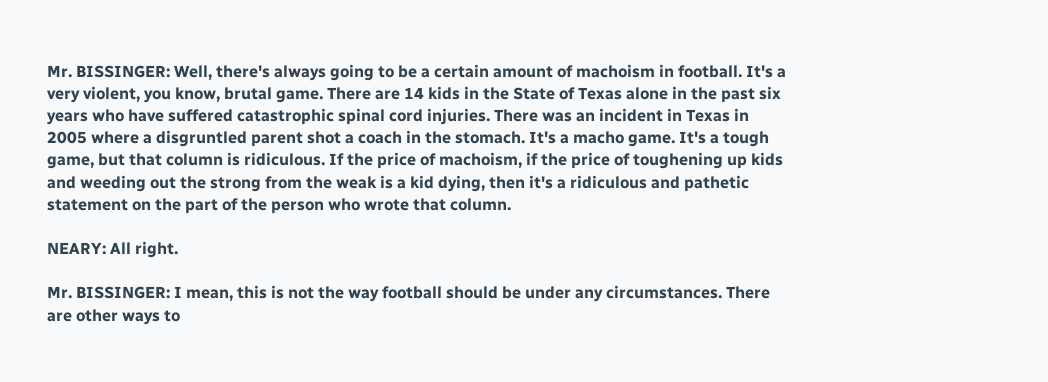Mr. BISSINGER: Well, there's always going to be a certain amount of machoism in football. It's a very violent, you know, brutal game. There are 14 kids in the State of Texas alone in the past six years who have suffered catastrophic spinal cord injuries. There was an incident in Texas in 2005 where a disgruntled parent shot a coach in the stomach. It's a macho game. It's a tough game, but that column is ridiculous. If the price of machoism, if the price of toughening up kids and weeding out the strong from the weak is a kid dying, then it's a ridiculous and pathetic statement on the part of the person who wrote that column.

NEARY: All right.

Mr. BISSINGER: I mean, this is not the way football should be under any circumstances. There are other ways to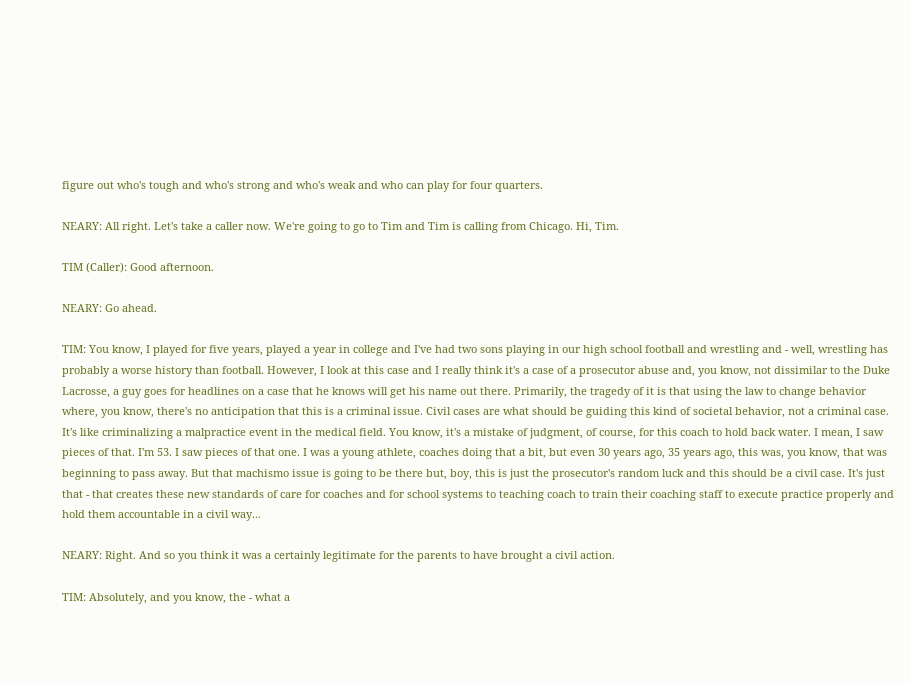figure out who's tough and who's strong and who's weak and who can play for four quarters.

NEARY: All right. Let's take a caller now. We're going to go to Tim and Tim is calling from Chicago. Hi, Tim.

TIM (Caller): Good afternoon.

NEARY: Go ahead.

TIM: You know, I played for five years, played a year in college and I've had two sons playing in our high school football and wrestling and - well, wrestling has probably a worse history than football. However, I look at this case and I really think it's a case of a prosecutor abuse and, you know, not dissimilar to the Duke Lacrosse, a guy goes for headlines on a case that he knows will get his name out there. Primarily, the tragedy of it is that using the law to change behavior where, you know, there's no anticipation that this is a criminal issue. Civil cases are what should be guiding this kind of societal behavior, not a criminal case. It's like criminalizing a malpractice event in the medical field. You know, it's a mistake of judgment, of course, for this coach to hold back water. I mean, I saw pieces of that. I'm 53. I saw pieces of that one. I was a young athlete, coaches doing that a bit, but even 30 years ago, 35 years ago, this was, you know, that was beginning to pass away. But that machismo issue is going to be there but, boy, this is just the prosecutor's random luck and this should be a civil case. It's just that - that creates these new standards of care for coaches and for school systems to teaching coach to train their coaching staff to execute practice properly and hold them accountable in a civil way...

NEARY: Right. And so you think it was a certainly legitimate for the parents to have brought a civil action.

TIM: Absolutely, and you know, the - what a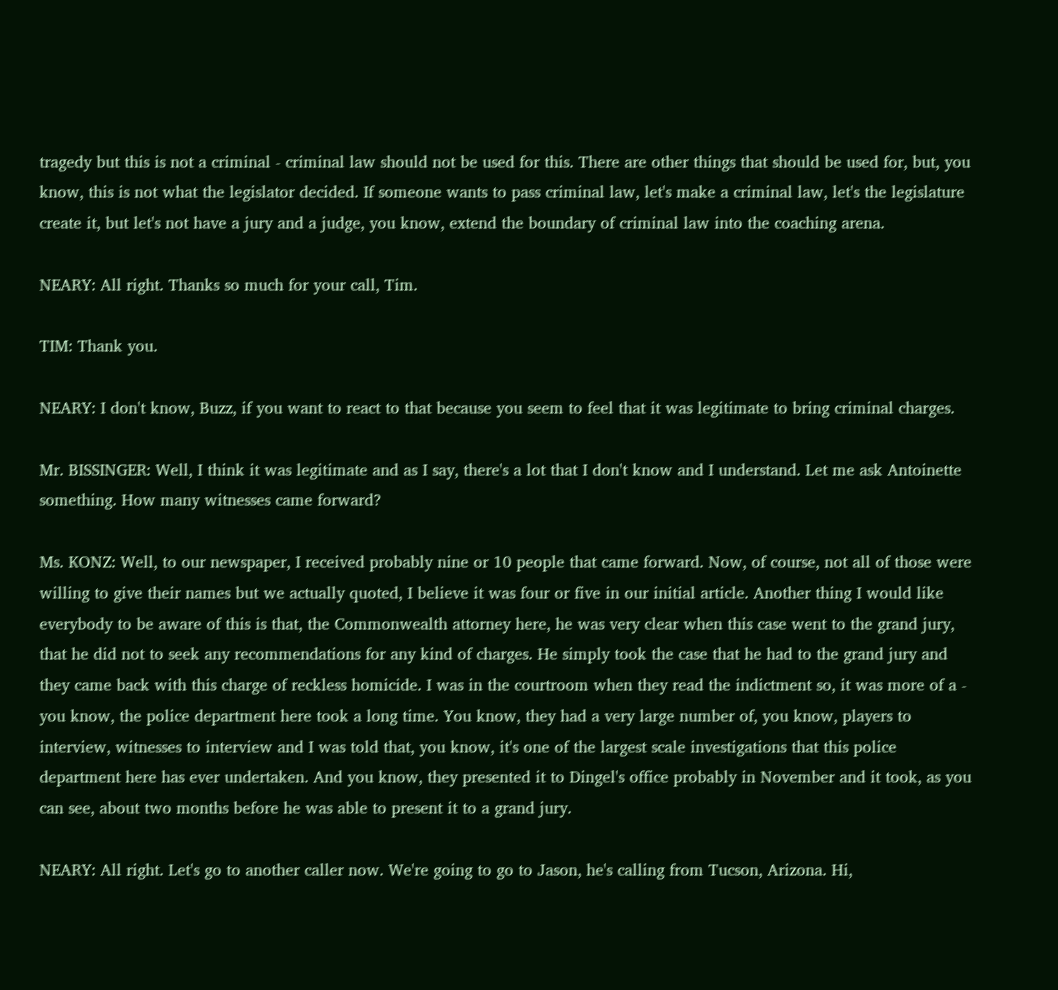tragedy but this is not a criminal - criminal law should not be used for this. There are other things that should be used for, but, you know, this is not what the legislator decided. If someone wants to pass criminal law, let's make a criminal law, let's the legislature create it, but let's not have a jury and a judge, you know, extend the boundary of criminal law into the coaching arena.

NEARY: All right. Thanks so much for your call, Tim.

TIM: Thank you.

NEARY: I don't know, Buzz, if you want to react to that because you seem to feel that it was legitimate to bring criminal charges.

Mr. BISSINGER: Well, I think it was legitimate and as I say, there's a lot that I don't know and I understand. Let me ask Antoinette something. How many witnesses came forward?

Ms. KONZ: Well, to our newspaper, I received probably nine or 10 people that came forward. Now, of course, not all of those were willing to give their names but we actually quoted, I believe it was four or five in our initial article. Another thing I would like everybody to be aware of this is that, the Commonwealth attorney here, he was very clear when this case went to the grand jury, that he did not to seek any recommendations for any kind of charges. He simply took the case that he had to the grand jury and they came back with this charge of reckless homicide. I was in the courtroom when they read the indictment so, it was more of a - you know, the police department here took a long time. You know, they had a very large number of, you know, players to interview, witnesses to interview and I was told that, you know, it's one of the largest scale investigations that this police department here has ever undertaken. And you know, they presented it to Dingel's office probably in November and it took, as you can see, about two months before he was able to present it to a grand jury.

NEARY: All right. Let's go to another caller now. We're going to go to Jason, he's calling from Tucson, Arizona. Hi,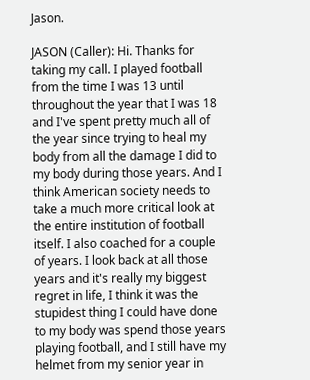Jason.

JASON (Caller): Hi. Thanks for taking my call. I played football from the time I was 13 until throughout the year that I was 18 and I've spent pretty much all of the year since trying to heal my body from all the damage I did to my body during those years. And I think American society needs to take a much more critical look at the entire institution of football itself. I also coached for a couple of years. I look back at all those years and it's really my biggest regret in life, I think it was the stupidest thing I could have done to my body was spend those years playing football, and I still have my helmet from my senior year in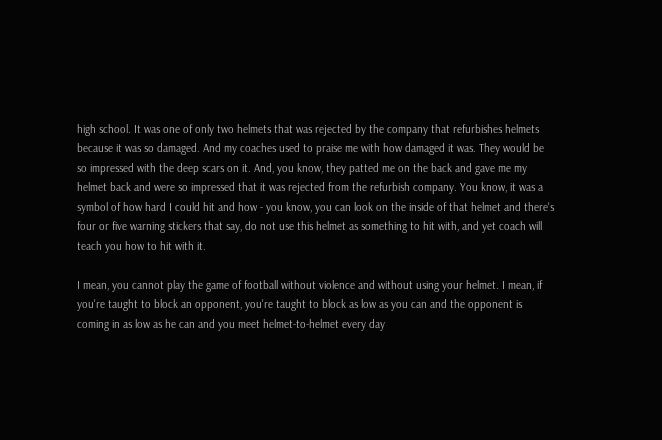high school. It was one of only two helmets that was rejected by the company that refurbishes helmets because it was so damaged. And my coaches used to praise me with how damaged it was. They would be so impressed with the deep scars on it. And, you know, they patted me on the back and gave me my helmet back and were so impressed that it was rejected from the refurbish company. You know, it was a symbol of how hard I could hit and how - you know, you can look on the inside of that helmet and there's four or five warning stickers that say, do not use this helmet as something to hit with, and yet coach will teach you how to hit with it.

I mean, you cannot play the game of football without violence and without using your helmet. I mean, if you're taught to block an opponent, you're taught to block as low as you can and the opponent is coming in as low as he can and you meet helmet-to-helmet every day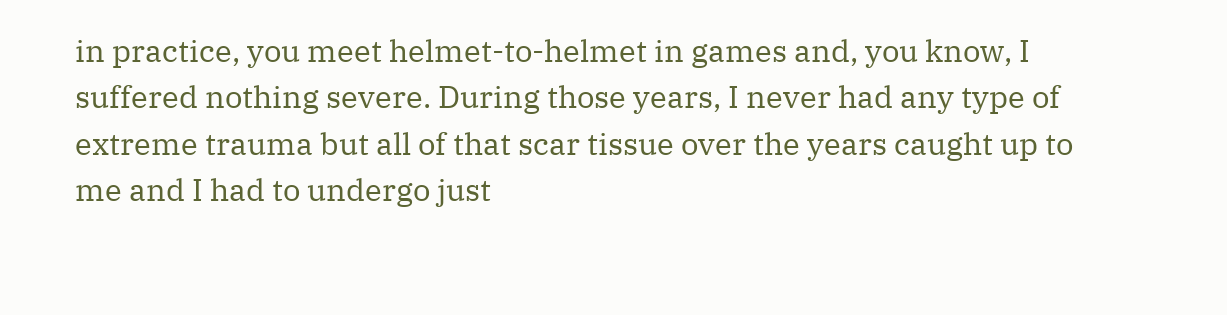in practice, you meet helmet-to-helmet in games and, you know, I suffered nothing severe. During those years, I never had any type of extreme trauma but all of that scar tissue over the years caught up to me and I had to undergo just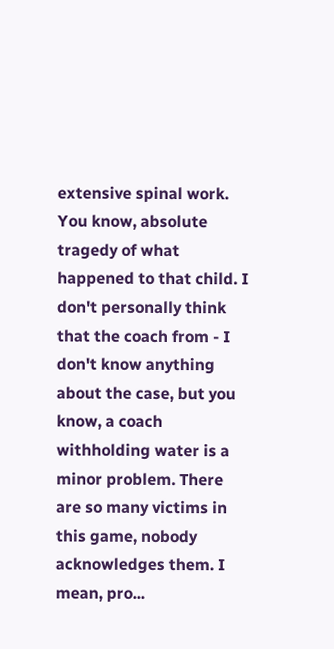extensive spinal work. You know, absolute tragedy of what happened to that child. I don't personally think that the coach from - I don't know anything about the case, but you know, a coach withholding water is a minor problem. There are so many victims in this game, nobody acknowledges them. I mean, pro...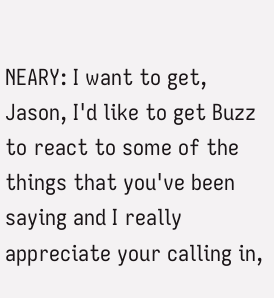NEARY: I want to get, Jason, I'd like to get Buzz to react to some of the things that you've been saying and I really appreciate your calling in,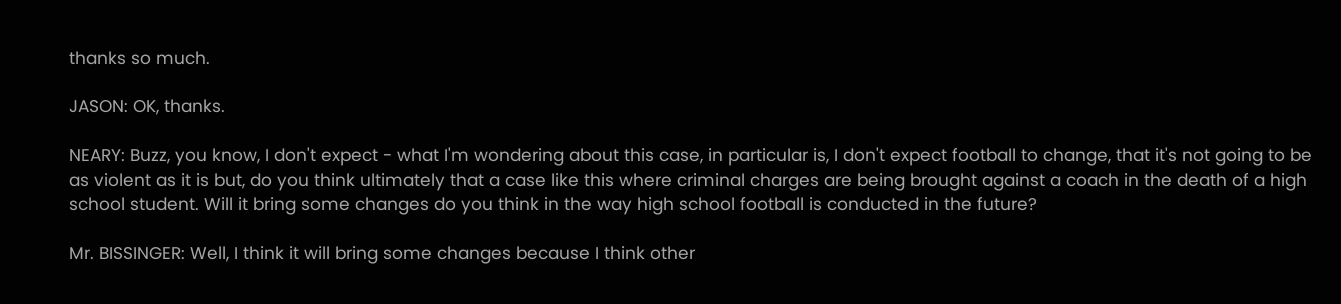thanks so much.

JASON: OK, thanks.

NEARY: Buzz, you know, I don't expect - what I'm wondering about this case, in particular is, I don't expect football to change, that it's not going to be as violent as it is but, do you think ultimately that a case like this where criminal charges are being brought against a coach in the death of a high school student. Will it bring some changes do you think in the way high school football is conducted in the future?

Mr. BISSINGER: Well, I think it will bring some changes because I think other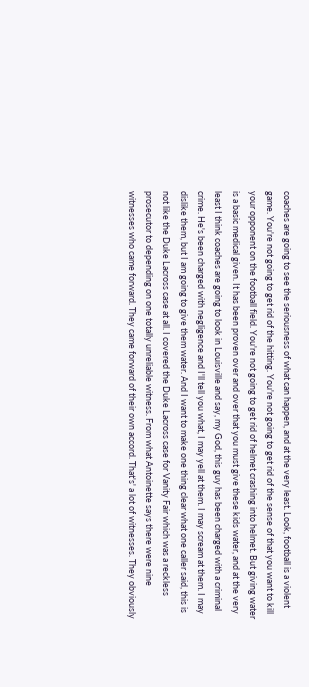coaches are going to see the seriousness of what can happen, and at the very least. Look, football is a violent game. You're not going to get rid of the hitting. You're not going to get rid of the sense of that you want to kill your opponent on the football field. You're not going to get rid of helmet crashing into helmet. But giving water is a basic medical given. It has been proven over and over that you must give these kids water, and at the very least I think coaches are going to look in Louisville and say, my God, this guy has been charged with a criminal crime. He's been charged with negligence and I'll tell you what, I may yell at them. I may scream at them. I may dislike them, but I am going to give them water. And I want to make one thing clear what one caller said, this is not like the Duke Lacross case at all. I covered the Duke Lacross case for Vanity Fair which was a reckless prosecutor to depending on one totally unreliable witness. From what Antoinette says there were nine witnesses who came forward. They came forward of their own accord. That's' a lot of witnesses. They obviously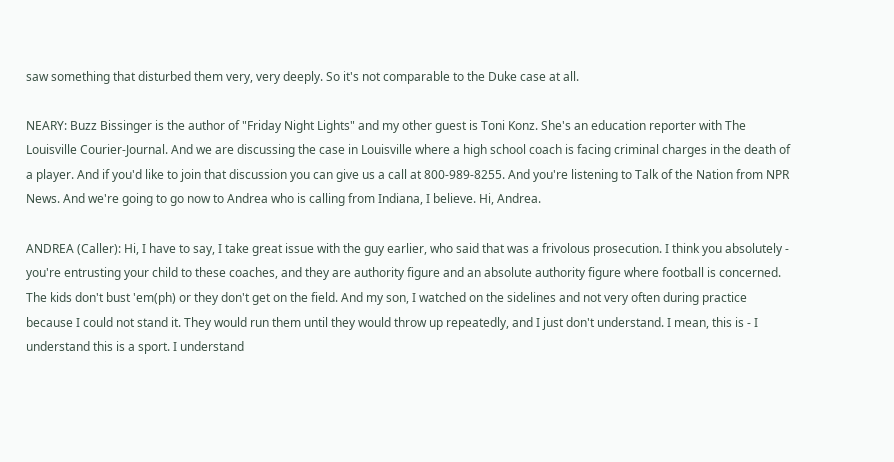saw something that disturbed them very, very deeply. So it's not comparable to the Duke case at all.

NEARY: Buzz Bissinger is the author of "Friday Night Lights" and my other guest is Toni Konz. She's an education reporter with The Louisville Courier-Journal. And we are discussing the case in Louisville where a high school coach is facing criminal charges in the death of a player. And if you'd like to join that discussion you can give us a call at 800-989-8255. And you're listening to Talk of the Nation from NPR News. And we're going to go now to Andrea who is calling from Indiana, I believe. Hi, Andrea.

ANDREA (Caller): Hi, I have to say, I take great issue with the guy earlier, who said that was a frivolous prosecution. I think you absolutely - you're entrusting your child to these coaches, and they are authority figure and an absolute authority figure where football is concerned. The kids don't bust 'em(ph) or they don't get on the field. And my son, I watched on the sidelines and not very often during practice because I could not stand it. They would run them until they would throw up repeatedly, and I just don't understand. I mean, this is - I understand this is a sport. I understand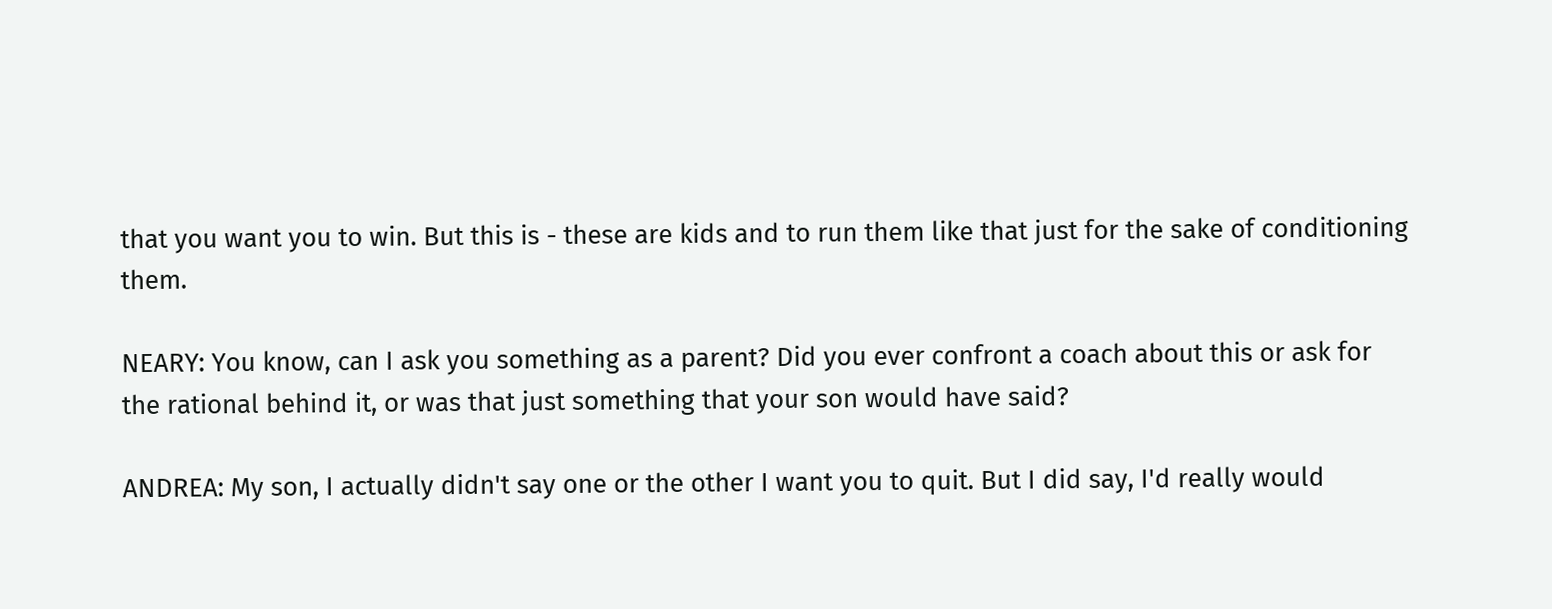that you want you to win. But this is - these are kids and to run them like that just for the sake of conditioning them.

NEARY: You know, can I ask you something as a parent? Did you ever confront a coach about this or ask for the rational behind it, or was that just something that your son would have said?

ANDREA: My son, I actually didn't say one or the other I want you to quit. But I did say, I'd really would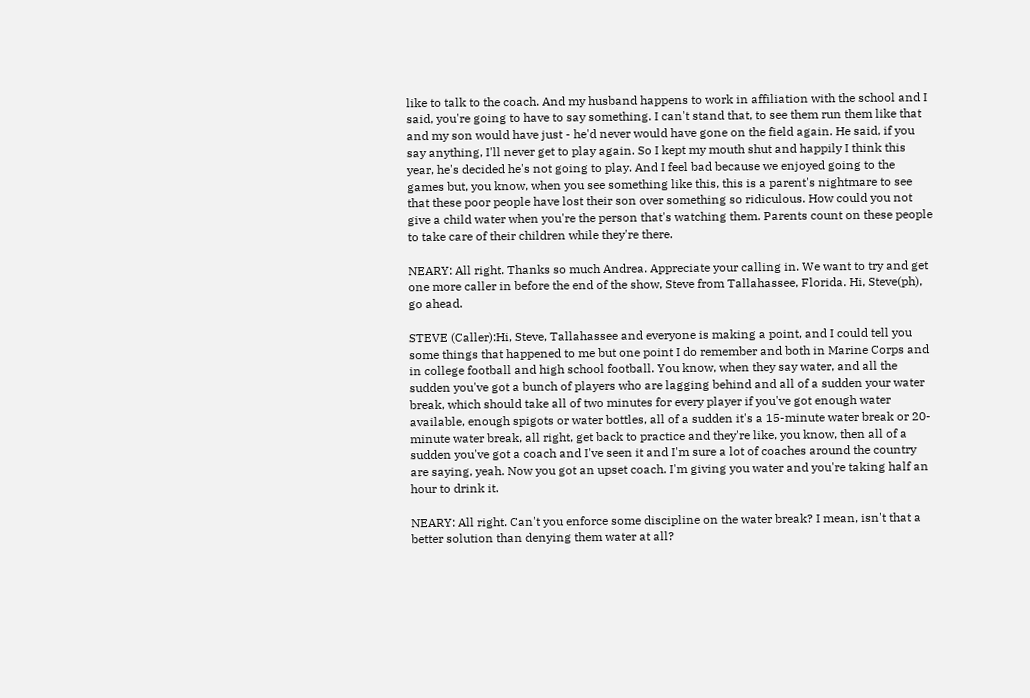like to talk to the coach. And my husband happens to work in affiliation with the school and I said, you're going to have to say something. I can't stand that, to see them run them like that and my son would have just - he'd never would have gone on the field again. He said, if you say anything, I'll never get to play again. So I kept my mouth shut and happily I think this year, he's decided he's not going to play. And I feel bad because we enjoyed going to the games but, you know, when you see something like this, this is a parent's nightmare to see that these poor people have lost their son over something so ridiculous. How could you not give a child water when you're the person that's watching them. Parents count on these people to take care of their children while they're there.

NEARY: All right. Thanks so much Andrea. Appreciate your calling in. We want to try and get one more caller in before the end of the show, Steve from Tallahassee, Florida. Hi, Steve(ph), go ahead.

STEVE (Caller):Hi, Steve, Tallahassee and everyone is making a point, and I could tell you some things that happened to me but one point I do remember and both in Marine Corps and in college football and high school football. You know, when they say water, and all the sudden you've got a bunch of players who are lagging behind and all of a sudden your water break, which should take all of two minutes for every player if you've got enough water available, enough spigots or water bottles, all of a sudden it's a 15-minute water break or 20-minute water break, all right, get back to practice and they're like, you know, then all of a sudden you've got a coach and I've seen it and I'm sure a lot of coaches around the country are saying, yeah. Now you got an upset coach. I'm giving you water and you're taking half an hour to drink it.

NEARY: All right. Can't you enforce some discipline on the water break? I mean, isn't that a better solution than denying them water at all?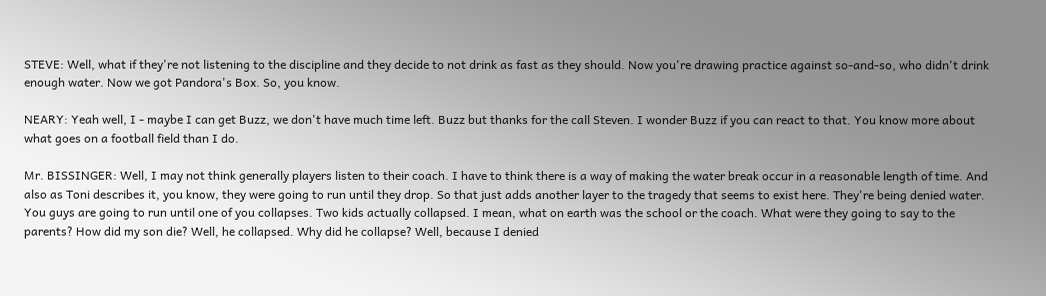STEVE: Well, what if they're not listening to the discipline and they decide to not drink as fast as they should. Now you're drawing practice against so-and-so, who didn't drink enough water. Now we got Pandora's Box. So, you know.

NEARY: Yeah well, I - maybe I can get Buzz, we don't have much time left. Buzz but thanks for the call Steven. I wonder Buzz if you can react to that. You know more about what goes on a football field than I do.

Mr. BISSINGER: Well, I may not think generally players listen to their coach. I have to think there is a way of making the water break occur in a reasonable length of time. And also as Toni describes it, you know, they were going to run until they drop. So that just adds another layer to the tragedy that seems to exist here. They're being denied water. You guys are going to run until one of you collapses. Two kids actually collapsed. I mean, what on earth was the school or the coach. What were they going to say to the parents? How did my son die? Well, he collapsed. Why did he collapse? Well, because I denied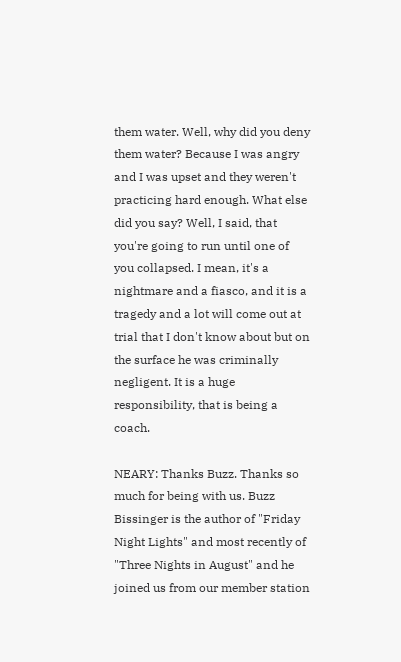them water. Well, why did you deny them water? Because I was angry and I was upset and they weren't practicing hard enough. What else did you say? Well, I said, that you're going to run until one of you collapsed. I mean, it's a nightmare and a fiasco, and it is a tragedy and a lot will come out at trial that I don't know about but on the surface he was criminally negligent. It is a huge responsibility, that is being a coach.

NEARY: Thanks Buzz. Thanks so much for being with us. Buzz Bissinger is the author of "Friday Night Lights" and most recently of "Three Nights in August" and he joined us from our member station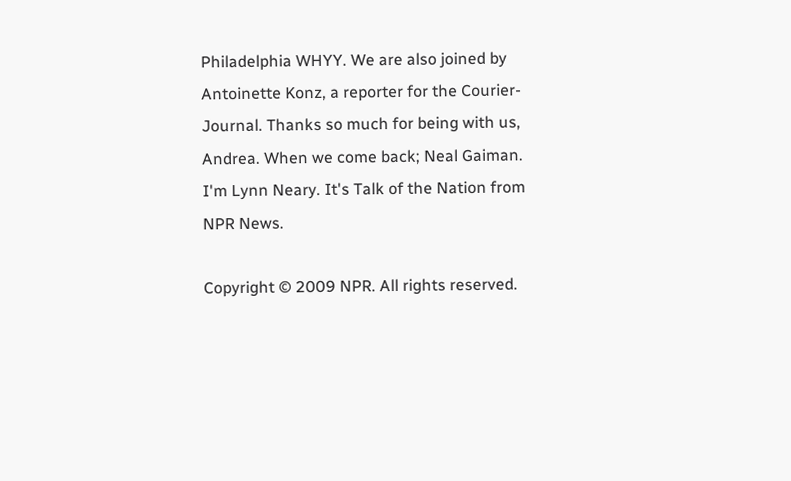Philadelphia WHYY. We are also joined by Antoinette Konz, a reporter for the Courier-Journal. Thanks so much for being with us, Andrea. When we come back; Neal Gaiman. I'm Lynn Neary. It's Talk of the Nation from NPR News.

Copyright © 2009 NPR. All rights reserved.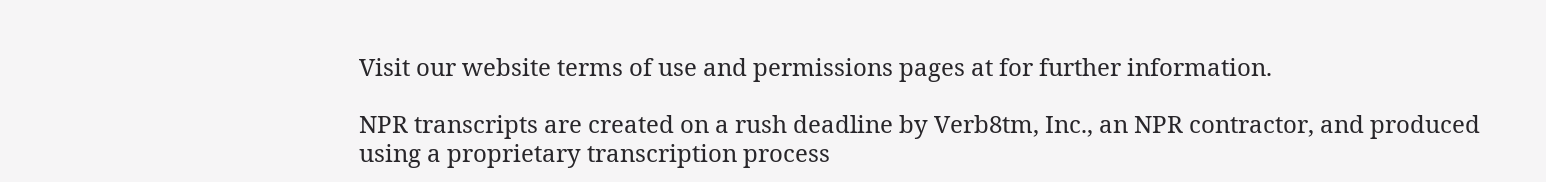Visit our website terms of use and permissions pages at for further information.

NPR transcripts are created on a rush deadline by Verb8tm, Inc., an NPR contractor, and produced using a proprietary transcription process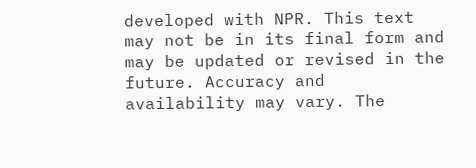developed with NPR. This text may not be in its final form and may be updated or revised in the future. Accuracy and availability may vary. The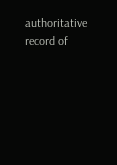authoritative record of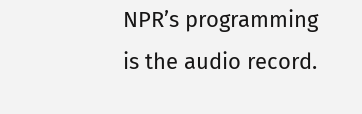NPR’s programming is the audio record.